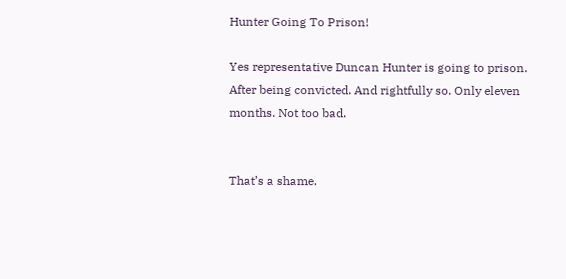Hunter Going To Prison!

Yes representative Duncan Hunter is going to prison. After being convicted. And rightfully so. Only eleven months. Not too bad.


That’s a shame.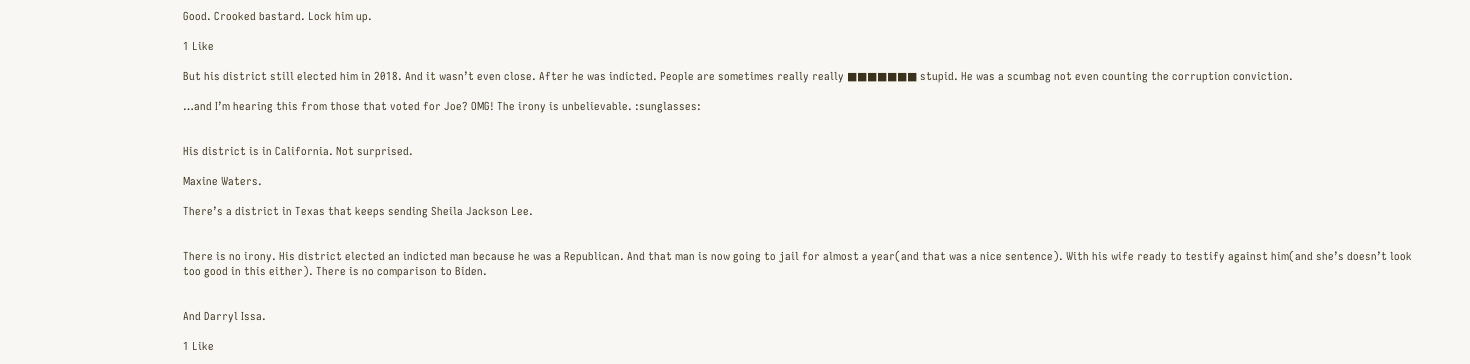Good. Crooked bastard. Lock him up.

1 Like

But his district still elected him in 2018. And it wasn’t even close. After he was indicted. People are sometimes really really ■■■■■■■ stupid. He was a scumbag not even counting the corruption conviction.

…and I’m hearing this from those that voted for Joe? OMG! The irony is unbelievable. :sunglasses:


His district is in California. Not surprised.

Maxine Waters.

There’s a district in Texas that keeps sending Sheila Jackson Lee.


There is no irony. His district elected an indicted man because he was a Republican. And that man is now going to jail for almost a year(and that was a nice sentence). With his wife ready to testify against him(and she’s doesn’t look too good in this either). There is no comparison to Biden.


And Darryl Issa.

1 Like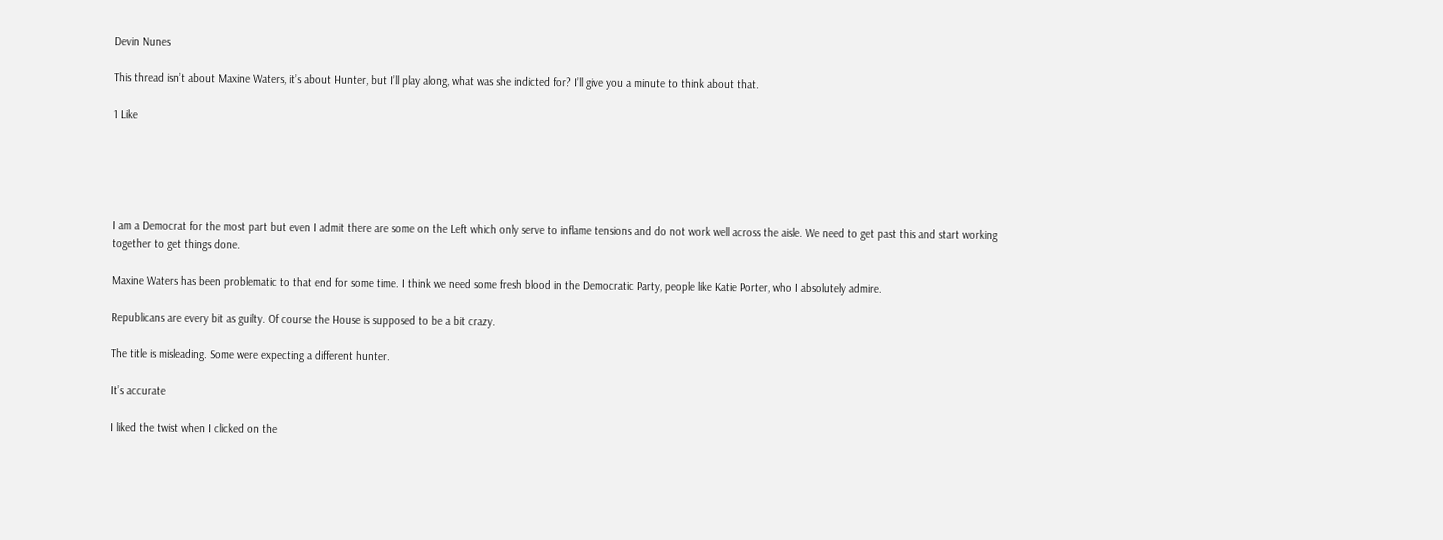Devin Nunes

This thread isn’t about Maxine Waters, it’s about Hunter, but I’ll play along, what was she indicted for? I’ll give you a minute to think about that.

1 Like





I am a Democrat for the most part but even I admit there are some on the Left which only serve to inflame tensions and do not work well across the aisle. We need to get past this and start working together to get things done.

Maxine Waters has been problematic to that end for some time. I think we need some fresh blood in the Democratic Party, people like Katie Porter, who I absolutely admire.

Republicans are every bit as guilty. Of course the House is supposed to be a bit crazy.

The title is misleading. Some were expecting a different hunter.

It’s accurate

I liked the twist when I clicked on the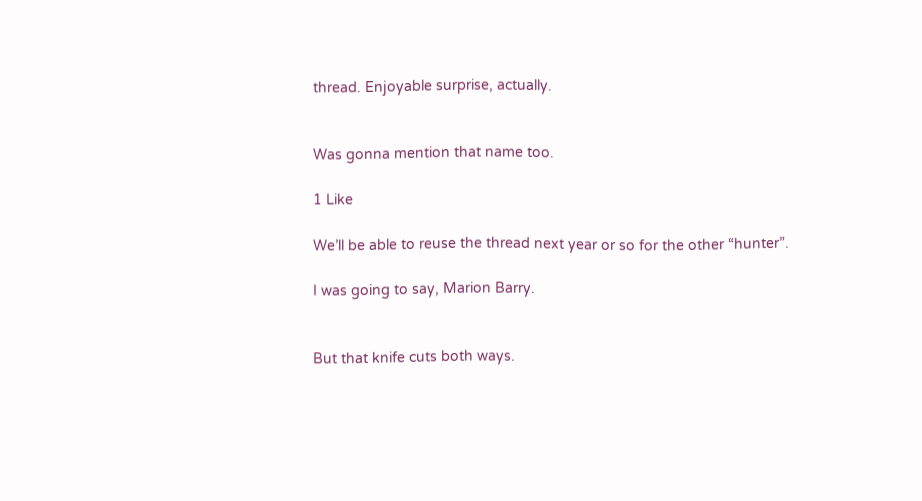thread. Enjoyable surprise, actually.


Was gonna mention that name too.

1 Like

We’ll be able to reuse the thread next year or so for the other “hunter”.

I was going to say, Marion Barry.


But that knife cuts both ways.